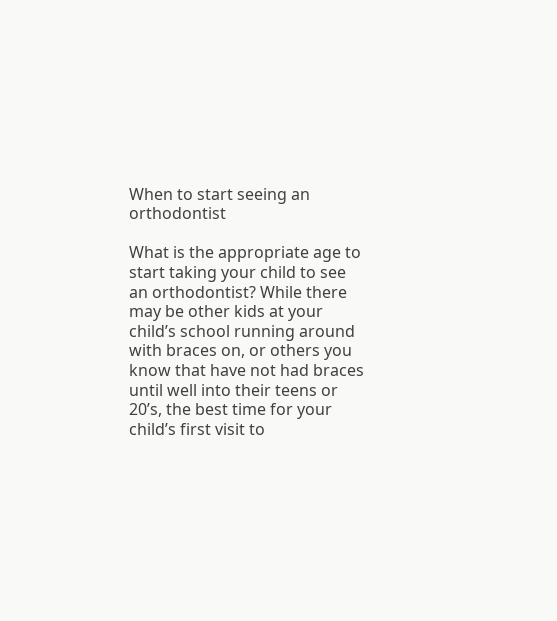When to start seeing an orthodontist

What is the appropriate age to start taking your child to see an orthodontist? While there may be other kids at your child’s school running around with braces on, or others you know that have not had braces until well into their teens or 20’s, the best time for your child’s first visit to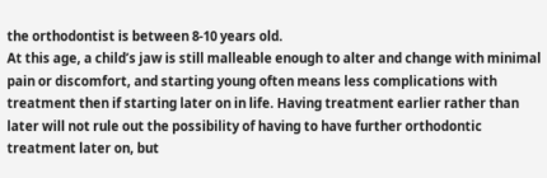the orthodontist is between 8-10 years old.
At this age, a child’s jaw is still malleable enough to alter and change with minimal pain or discomfort, and starting young often means less complications with treatment then if starting later on in life. Having treatment earlier rather than later will not rule out the possibility of having to have further orthodontic treatment later on, but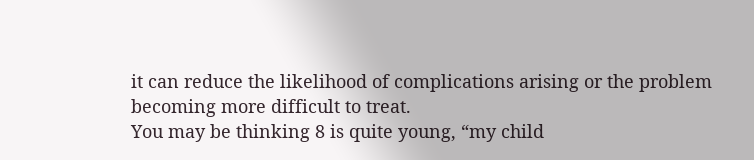it can reduce the likelihood of complications arising or the problem becoming more difficult to treat.
You may be thinking 8 is quite young, “my child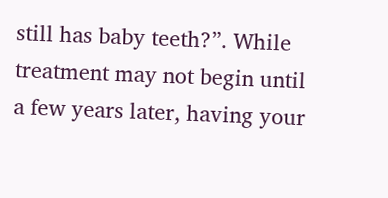still has baby teeth?”. While treatment may not begin until a few years later, having your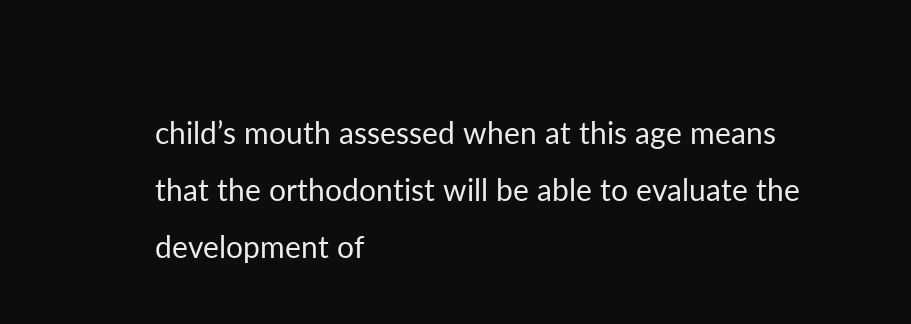child’s mouth assessed when at this age means that the orthodontist will be able to evaluate the development of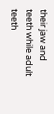their jaw and teeth while adult teeth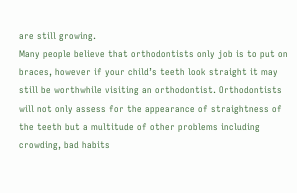are still growing.
Many people believe that orthodontists only job is to put on braces, however if your child’s teeth look straight it may still be worthwhile visiting an orthodontist. Orthodontists will not only assess for the appearance of straightness of the teeth but a multitude of other problems including crowding, bad habits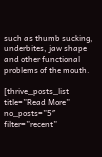such as thumb sucking, underbites, jaw shape and other functional problems of the mouth.

[thrive_posts_list title=”Read More” no_posts=”5″ filter=”recent”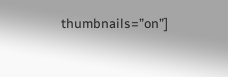thumbnails=”on”]